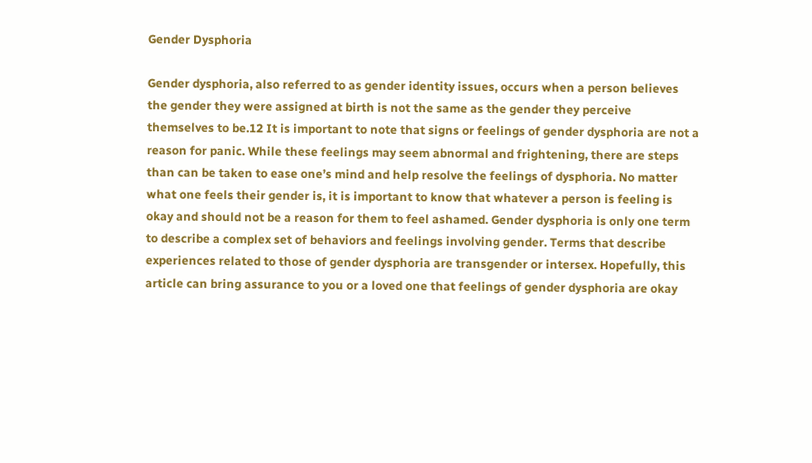Gender Dysphoria

Gender dysphoria, also referred to as gender identity issues, occurs when a person believes the gender they were assigned at birth is not the same as the gender they perceive themselves to be.12 It is important to note that signs or feelings of gender dysphoria are not a reason for panic. While these feelings may seem abnormal and frightening, there are steps than can be taken to ease one’s mind and help resolve the feelings of dysphoria. No matter what one feels their gender is, it is important to know that whatever a person is feeling is okay and should not be a reason for them to feel ashamed. Gender dysphoria is only one term to describe a complex set of behaviors and feelings involving gender. Terms that describe experiences related to those of gender dysphoria are transgender or intersex. Hopefully, this article can bring assurance to you or a loved one that feelings of gender dysphoria are okay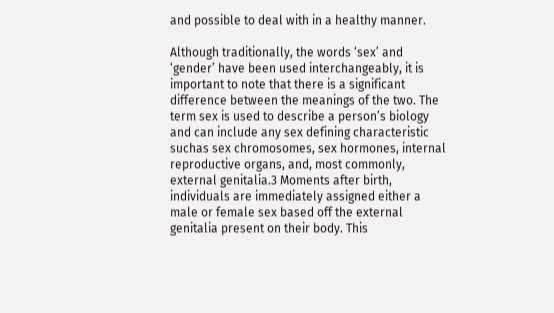and possible to deal with in a healthy manner.

Although traditionally, the words ‘sex’ and ‘gender’ have been used interchangeably, it is important to note that there is a significant difference between the meanings of the two. The term sex is used to describe a person’s biology and can include any sex defining characteristic suchas sex chromosomes, sex hormones, internal reproductive organs, and, most commonly, external genitalia.3 Moments after birth, individuals are immediately assigned either a male or female sex based off the external genitalia present on their body. This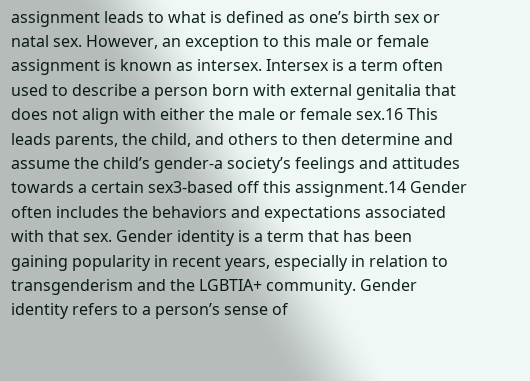assignment leads to what is defined as one’s birth sex or natal sex. However, an exception to this male or female assignment is known as intersex. Intersex is a term often used to describe a person born with external genitalia that does not align with either the male or female sex.16 This leads parents, the child, and others to then determine and assume the child’s gender-a society’s feelings and attitudes towards a certain sex3-based off this assignment.14 Gender often includes the behaviors and expectations associated with that sex. Gender identity is a term that has been gaining popularity in recent years, especially in relation to transgenderism and the LGBTIA+ community. Gender identity refers to a person’s sense of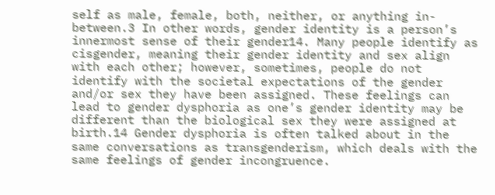self as male, female, both, neither, or anything in-between.3 In other words, gender identity is a person’s innermost sense of their gender14. Many people identify as cisgender, meaning their gender identity and sex align with each other; however, sometimes, people do not identify with the societal expectations of the gender and/or sex they have been assigned. These feelings can lead to gender dysphoria as one’s gender identity may be different than the biological sex they were assigned at birth.14 Gender dysphoria is often talked about in the same conversations as transgenderism, which deals with the same feelings of gender incongruence.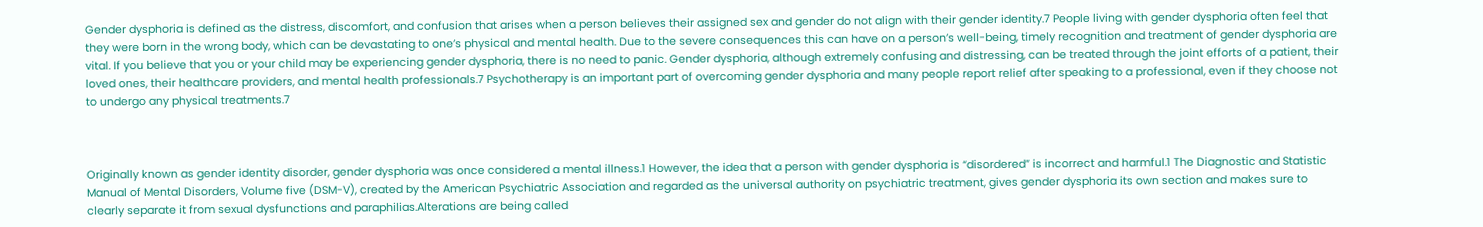Gender dysphoria is defined as the distress, discomfort, and confusion that arises when a person believes their assigned sex and gender do not align with their gender identity.7 People living with gender dysphoria often feel that they were born in the wrong body, which can be devastating to one’s physical and mental health. Due to the severe consequences this can have on a person’s well-being, timely recognition and treatment of gender dysphoria are vital. If you believe that you or your child may be experiencing gender dysphoria, there is no need to panic. Gender dysphoria, although extremely confusing and distressing, can be treated through the joint efforts of a patient, their loved ones, their healthcare providers, and mental health professionals.7 Psychotherapy is an important part of overcoming gender dysphoria and many people report relief after speaking to a professional, even if they choose not to undergo any physical treatments.7



Originally known as gender identity disorder, gender dysphoria was once considered a mental illness.1 However, the idea that a person with gender dysphoria is “disordered” is incorrect and harmful.1 The Diagnostic and Statistic Manual of Mental Disorders, Volume five (DSM-V), created by the American Psychiatric Association and regarded as the universal authority on psychiatric treatment, gives gender dysphoria its own section and makes sure to clearly separate it from sexual dysfunctions and paraphilias.Alterations are being called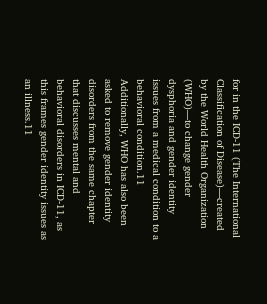for in the ICD-11 (The International Classification of Disease)—created by the World Health Organization (WHO)—to change gender dysphoria and gender identity issues from a medical condition to a behavioral condition.11 Additionally, WHO has also been asked to remove gender identity disorders from the same chapter that discusses mental and behavioral disorders in ICD-11, as this frames gender identity issues as an illness.11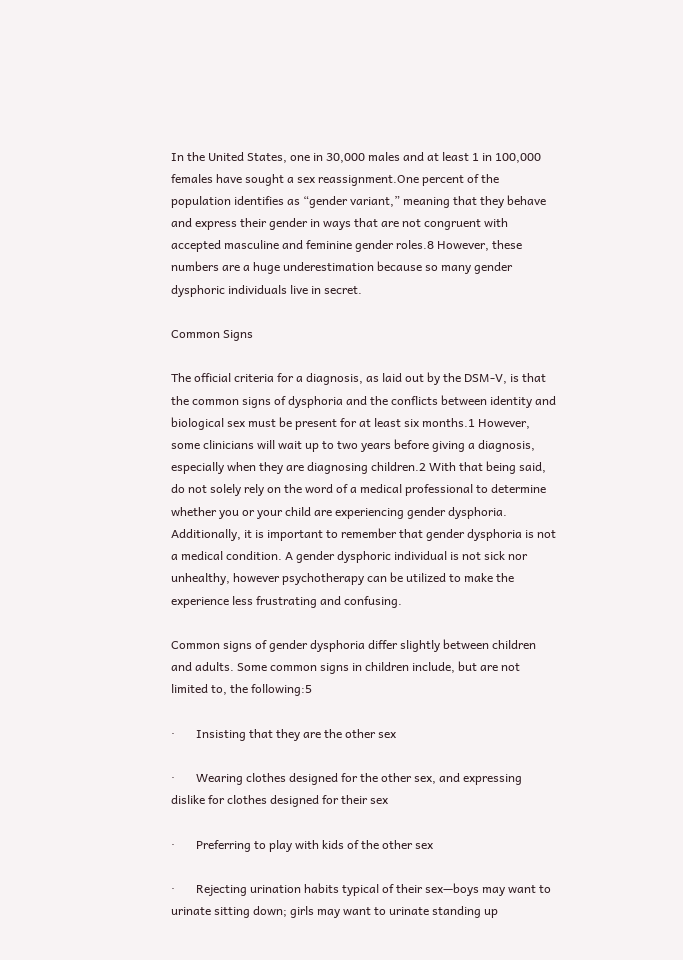In the United States, one in 30,000 males and at least 1 in 100,000 females have sought a sex reassignment.One percent of the population identifies as “gender variant,” meaning that they behave and express their gender in ways that are not congruent with accepted masculine and feminine gender roles.8 However, these numbers are a huge underestimation because so many gender dysphoric individuals live in secret.

Common Signs

The official criteria for a diagnosis, as laid out by the DSM-V, is that the common signs of dysphoria and the conflicts between identity and biological sex must be present for at least six months.1 However, some clinicians will wait up to two years before giving a diagnosis, especially when they are diagnosing children.2 With that being said, do not solely rely on the word of a medical professional to determine whether you or your child are experiencing gender dysphoria. Additionally, it is important to remember that gender dysphoria is not a medical condition. A gender dysphoric individual is not sick nor unhealthy, however psychotherapy can be utilized to make the experience less frustrating and confusing.

Common signs of gender dysphoria differ slightly between children and adults. Some common signs in children include, but are not limited to, the following:5

·       Insisting that they are the other sex

·       Wearing clothes designed for the other sex, and expressing dislike for clothes designed for their sex

·       Preferring to play with kids of the other sex

·       Rejecting urination habits typical of their sex—boys may want to urinate sitting down; girls may want to urinate standing up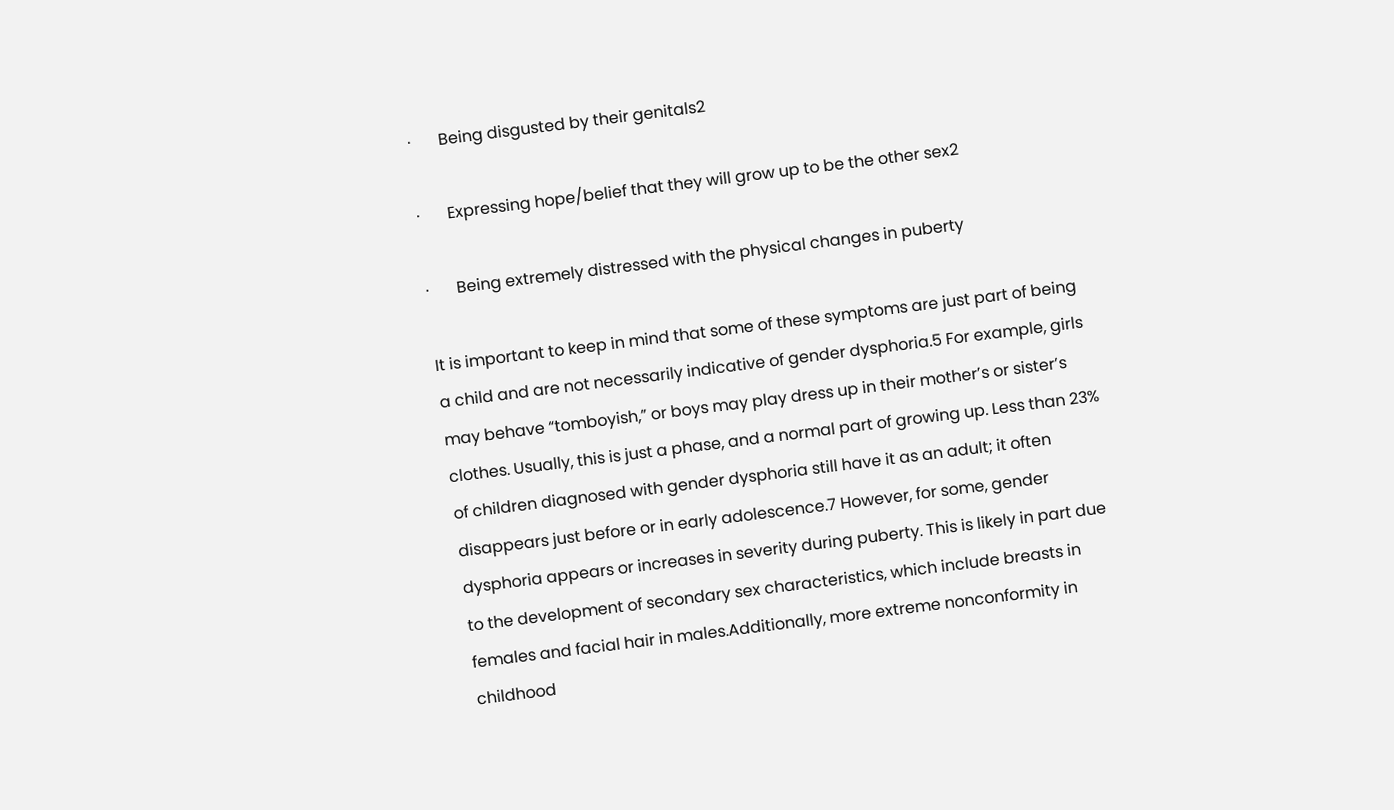·       Being disgusted by their genitals2

·       Expressing hope/belief that they will grow up to be the other sex2

·       Being extremely distressed with the physical changes in puberty

It is important to keep in mind that some of these symptoms are just part of being a child and are not necessarily indicative of gender dysphoria.5 For example, girls may behave “tomboyish,” or boys may play dress up in their mother’s or sister’s clothes. Usually, this is just a phase, and a normal part of growing up. Less than 23% of children diagnosed with gender dysphoria still have it as an adult; it often disappears just before or in early adolescence.7 However, for some, gender dysphoria appears or increases in severity during puberty. This is likely in part due to the development of secondary sex characteristics, which include breasts in females and facial hair in males.Additionally, more extreme nonconformity in childhood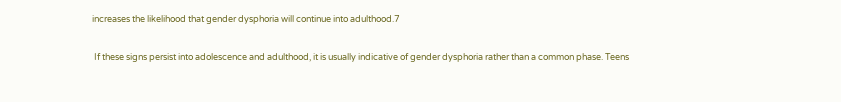increases the likelihood that gender dysphoria will continue into adulthood.7

 If these signs persist into adolescence and adulthood, it is usually indicative of gender dysphoria rather than a common phase. Teens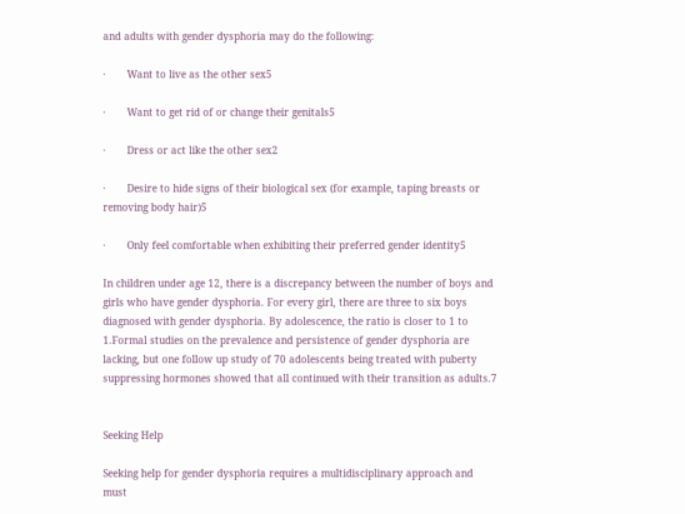and adults with gender dysphoria may do the following:

·       Want to live as the other sex5

·       Want to get rid of or change their genitals5

·       Dress or act like the other sex2

·       Desire to hide signs of their biological sex (for example, taping breasts or removing body hair)5

·       Only feel comfortable when exhibiting their preferred gender identity5

In children under age 12, there is a discrepancy between the number of boys and girls who have gender dysphoria. For every girl, there are three to six boys diagnosed with gender dysphoria. By adolescence, the ratio is closer to 1 to 1.Formal studies on the prevalence and persistence of gender dysphoria are lacking, but one follow up study of 70 adolescents being treated with puberty suppressing hormones showed that all continued with their transition as adults.7


Seeking Help

Seeking help for gender dysphoria requires a multidisciplinary approach and must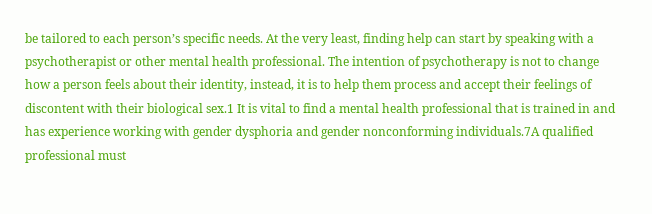be tailored to each person’s specific needs. At the very least, finding help can start by speaking with a psychotherapist or other mental health professional. The intention of psychotherapy is not to change how a person feels about their identity, instead, it is to help them process and accept their feelings of discontent with their biological sex.1 It is vital to find a mental health professional that is trained in and has experience working with gender dysphoria and gender nonconforming individuals.7A qualified professional must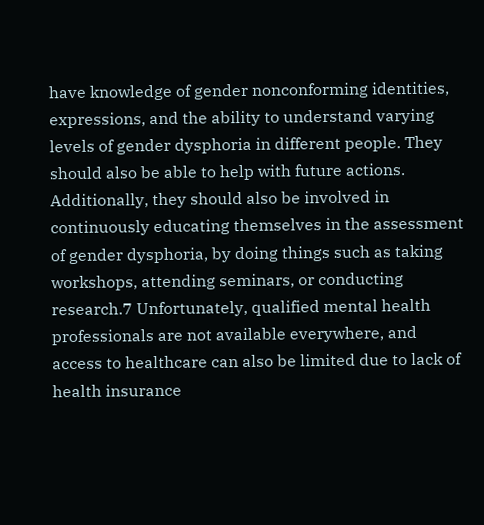have knowledge of gender nonconforming identities, expressions, and the ability to understand varying levels of gender dysphoria in different people. They should also be able to help with future actions. Additionally, they should also be involved in continuously educating themselves in the assessment of gender dysphoria, by doing things such as taking workshops, attending seminars, or conducting research.7 Unfortunately, qualified mental health professionals are not available everywhere, and access to healthcare can also be limited due to lack of health insurance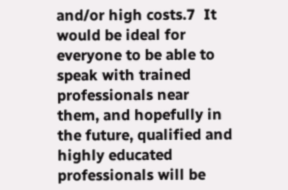and/or high costs.7  It would be ideal for everyone to be able to speak with trained professionals near them, and hopefully in the future, qualified and highly educated professionals will be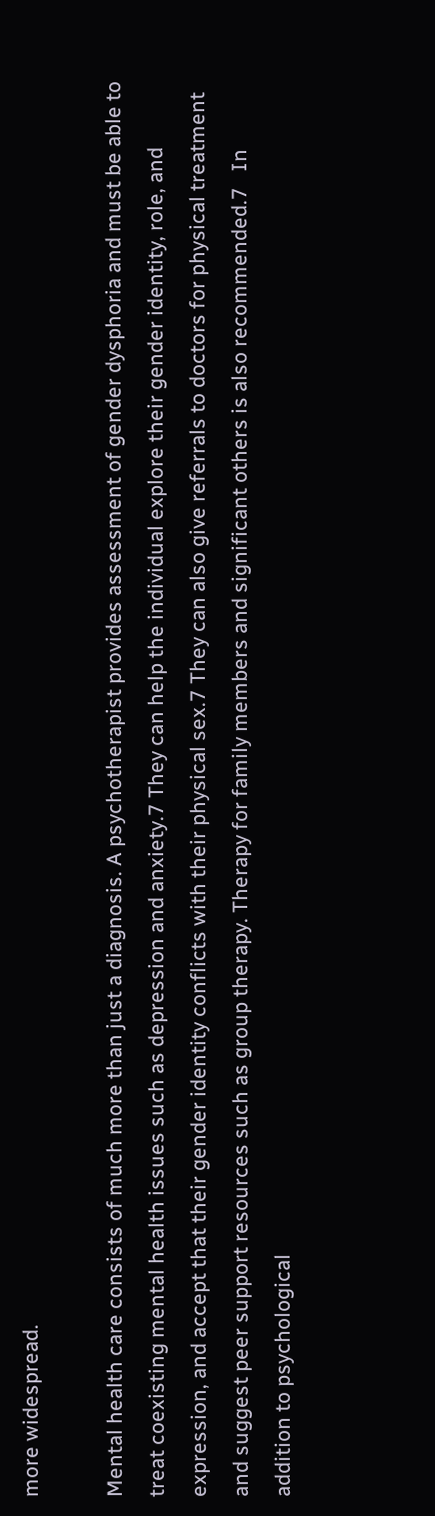more widespread.

Mental health care consists of much more than just a diagnosis. A psychotherapist provides assessment of gender dysphoria and must be able to treat coexisting mental health issues such as depression and anxiety.7 They can help the individual explore their gender identity, role, and expression, and accept that their gender identity conflicts with their physical sex.7 They can also give referrals to doctors for physical treatment and suggest peer support resources such as group therapy. Therapy for family members and significant others is also recommended.7   In addition to psychological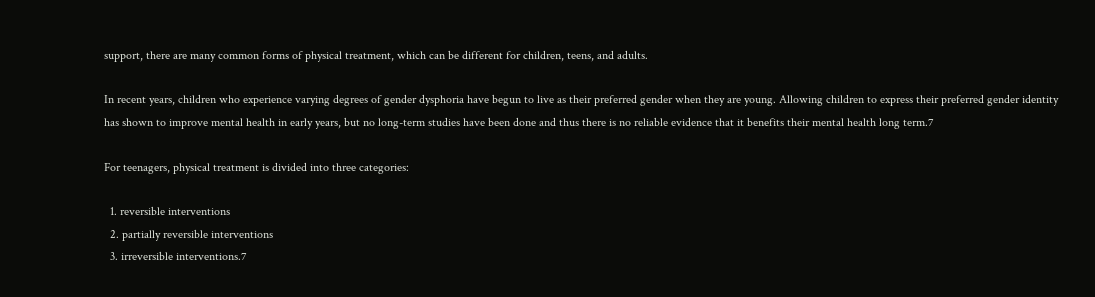support, there are many common forms of physical treatment, which can be different for children, teens, and adults.

In recent years, children who experience varying degrees of gender dysphoria have begun to live as their preferred gender when they are young. Allowing children to express their preferred gender identity has shown to improve mental health in early years, but no long-term studies have been done and thus there is no reliable evidence that it benefits their mental health long term.7

For teenagers, physical treatment is divided into three categories:

  1. reversible interventions
  2. partially reversible interventions
  3. irreversible interventions.7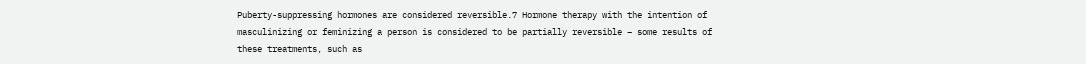Puberty-suppressing hormones are considered reversible.7 Hormone therapy with the intention of masculinizing or feminizing a person is considered to be partially reversible – some results of these treatments, such as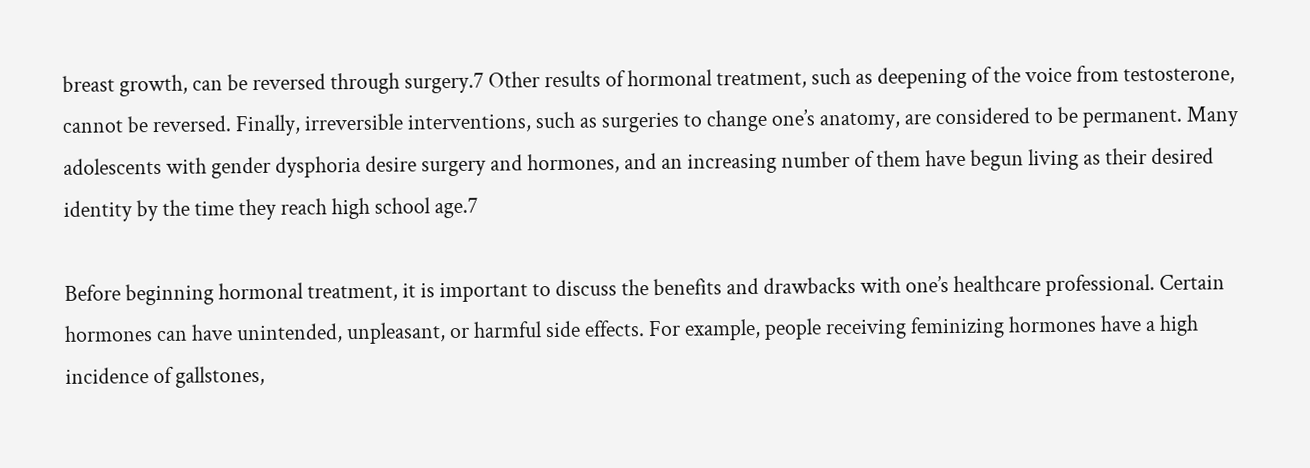breast growth, can be reversed through surgery.7 Other results of hormonal treatment, such as deepening of the voice from testosterone, cannot be reversed. Finally, irreversible interventions, such as surgeries to change one’s anatomy, are considered to be permanent. Many adolescents with gender dysphoria desire surgery and hormones, and an increasing number of them have begun living as their desired identity by the time they reach high school age.7

Before beginning hormonal treatment, it is important to discuss the benefits and drawbacks with one’s healthcare professional. Certain hormones can have unintended, unpleasant, or harmful side effects. For example, people receiving feminizing hormones have a high incidence of gallstones,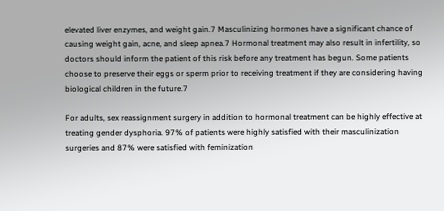elevated liver enzymes, and weight gain.7 Masculinizing hormones have a significant chance of causing weight gain, acne, and sleep apnea.7 Hormonal treatment may also result in infertility, so doctors should inform the patient of this risk before any treatment has begun. Some patients choose to preserve their eggs or sperm prior to receiving treatment if they are considering having biological children in the future.7

For adults, sex reassignment surgery in addition to hormonal treatment can be highly effective at treating gender dysphoria. 97% of patients were highly satisfied with their masculinization surgeries and 87% were satisfied with feminization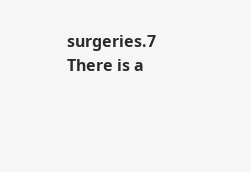surgeries.7 There is a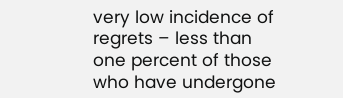very low incidence of regrets – less than one percent of those who have undergone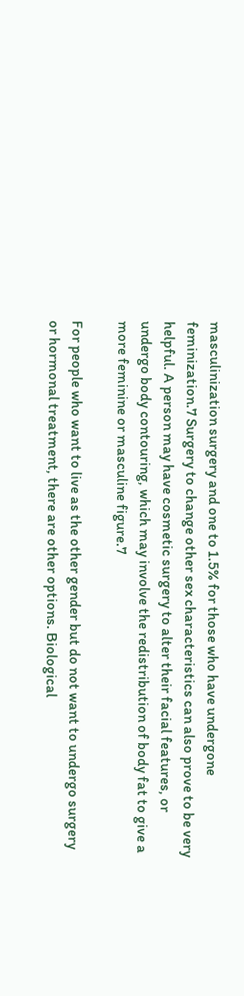masculinization surgery and one to 1.5% for those who have undergone feminization.7 Surgery to change other sex characteristics can also prove to be very helpful. A person may have cosmetic surgery to alter their facial features, or undergo body contouring, which may involve the redistribution of body fat to give a more feminine or masculine figure.7

For people who want to live as the other gender but do not want to undergo surgery or hormonal treatment, there are other options. Biological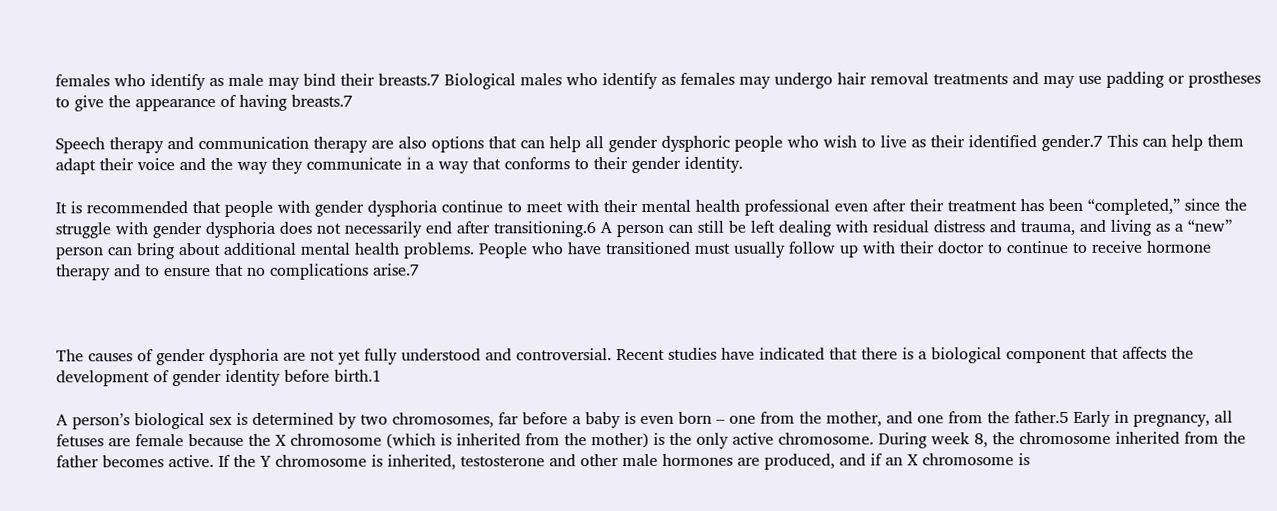females who identify as male may bind their breasts.7 Biological males who identify as females may undergo hair removal treatments and may use padding or prostheses to give the appearance of having breasts.7

Speech therapy and communication therapy are also options that can help all gender dysphoric people who wish to live as their identified gender.7 This can help them adapt their voice and the way they communicate in a way that conforms to their gender identity.

It is recommended that people with gender dysphoria continue to meet with their mental health professional even after their treatment has been “completed,” since the struggle with gender dysphoria does not necessarily end after transitioning.6 A person can still be left dealing with residual distress and trauma, and living as a “new” person can bring about additional mental health problems. People who have transitioned must usually follow up with their doctor to continue to receive hormone therapy and to ensure that no complications arise.7



The causes of gender dysphoria are not yet fully understood and controversial. Recent studies have indicated that there is a biological component that affects the development of gender identity before birth.1

A person’s biological sex is determined by two chromosomes, far before a baby is even born – one from the mother, and one from the father.5 Early in pregnancy, all fetuses are female because the X chromosome (which is inherited from the mother) is the only active chromosome. During week 8, the chromosome inherited from the father becomes active. If the Y chromosome is inherited, testosterone and other male hormones are produced, and if an X chromosome is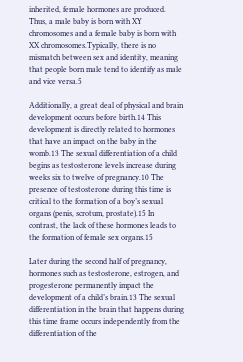inherited, female hormones are produced. Thus, a male baby is born with XY chromosomes and a female baby is born with XX chromosomes.Typically, there is no mismatch between sex and identity, meaning that people born male tend to identify as male and vice versa.5

Additionally, a great deal of physical and brain development occurs before birth.14 This development is directly related to hormones that have an impact on the baby in the womb.13 The sexual differentiation of a child begins as testosterone levels increase during weeks six to twelve of pregnancy.10 The presence of testosterone during this time is critical to the formation of a boy’s sexual organs (penis, scrotum, prostate).15 In contrast, the lack of these hormones leads to the formation of female sex organs.15

Later during the second half of pregnancy, hormones such as testosterone, estrogen, and progesterone permanently impact the development of a child’s brain.13 The sexual differentiation in the brain that happens during this time frame occurs independently from the differentiation of the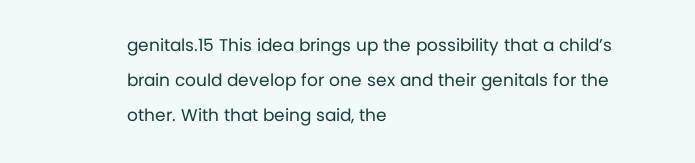genitals.15 This idea brings up the possibility that a child’s brain could develop for one sex and their genitals for the other. With that being said, the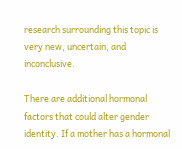research surrounding this topic is very new, uncertain, and inconclusive.

There are additional hormonal factors that could alter gender identity. If a mother has a hormonal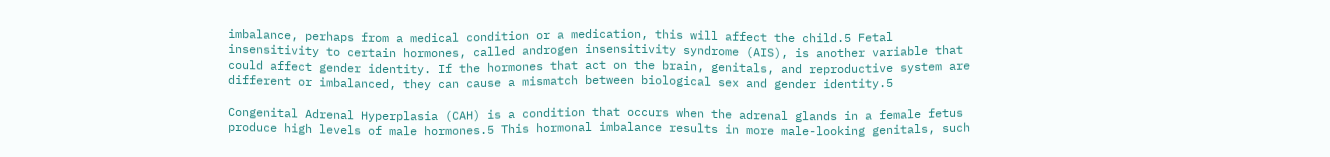imbalance, perhaps from a medical condition or a medication, this will affect the child.5 Fetal insensitivity to certain hormones, called androgen insensitivity syndrome (AIS), is another variable that could affect gender identity. If the hormones that act on the brain, genitals, and reproductive system are different or imbalanced, they can cause a mismatch between biological sex and gender identity.5

Congenital Adrenal Hyperplasia (CAH) is a condition that occurs when the adrenal glands in a female fetus produce high levels of male hormones.5 This hormonal imbalance results in more male-looking genitals, such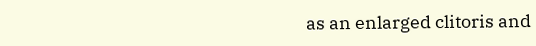as an enlarged clitoris and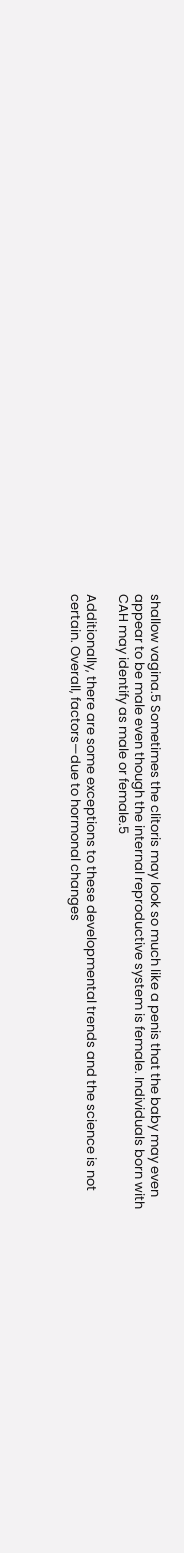shallow vagina.5 Sometimes the clitoris may look so much like a penis that the baby may even appear to be male even though the internal reproductive system is female. Individuals born with CAH may identify as male or female.5

Additionally, there are some exceptions to these developmental trends and the science is not certain. Overall, factors—due to hormonal changes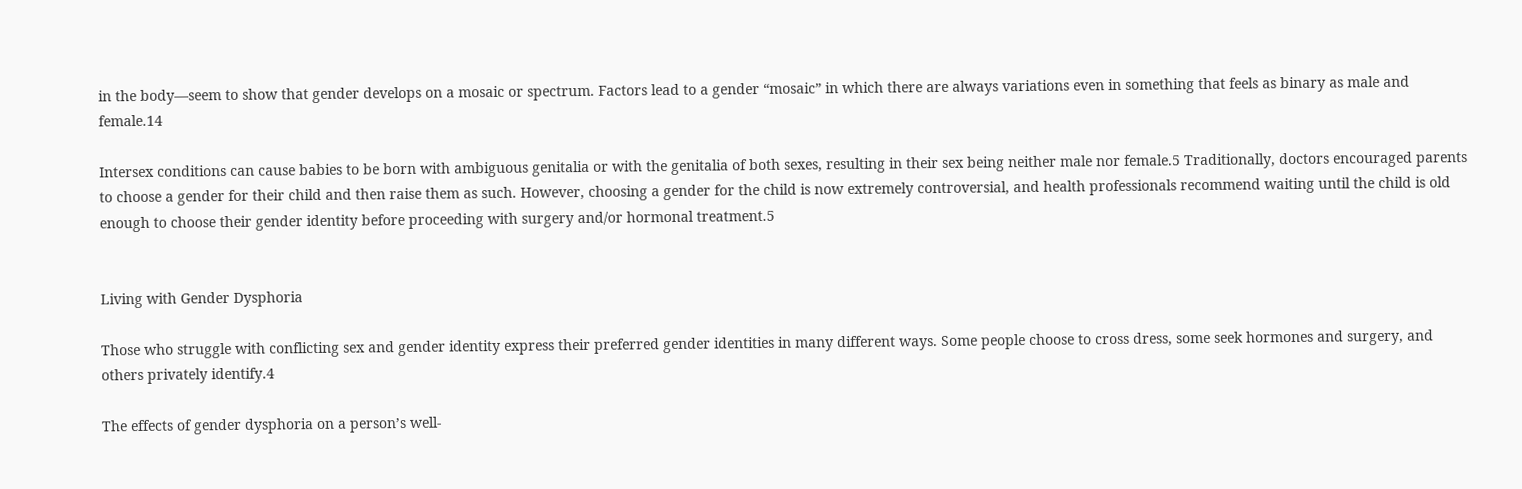in the body—seem to show that gender develops on a mosaic or spectrum. Factors lead to a gender “mosaic” in which there are always variations even in something that feels as binary as male and female.14

Intersex conditions can cause babies to be born with ambiguous genitalia or with the genitalia of both sexes, resulting in their sex being neither male nor female.5 Traditionally, doctors encouraged parents to choose a gender for their child and then raise them as such. However, choosing a gender for the child is now extremely controversial, and health professionals recommend waiting until the child is old enough to choose their gender identity before proceeding with surgery and/or hormonal treatment.5


Living with Gender Dysphoria

Those who struggle with conflicting sex and gender identity express their preferred gender identities in many different ways. Some people choose to cross dress, some seek hormones and surgery, and others privately identify.4

The effects of gender dysphoria on a person’s well-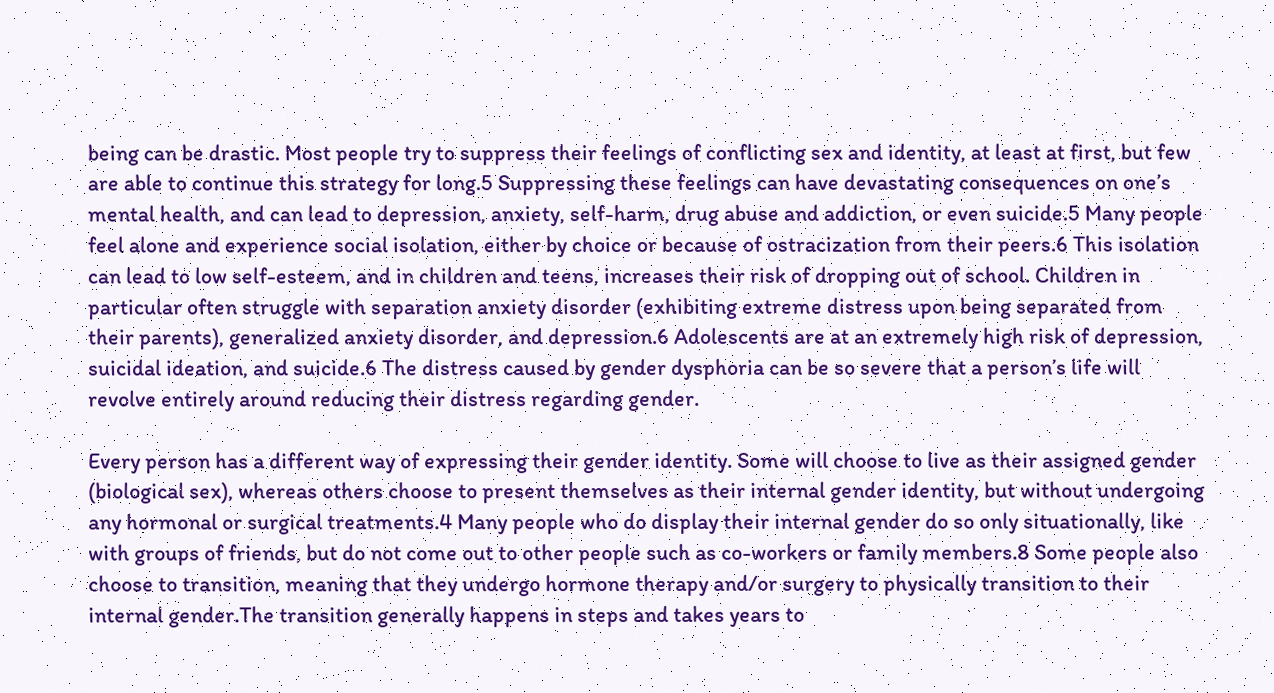being can be drastic. Most people try to suppress their feelings of conflicting sex and identity, at least at first, but few are able to continue this strategy for long.5 Suppressing these feelings can have devastating consequences on one’s mental health, and can lead to depression, anxiety, self-harm, drug abuse and addiction, or even suicide.5 Many people feel alone and experience social isolation, either by choice or because of ostracization from their peers.6 This isolation can lead to low self-esteem, and in children and teens, increases their risk of dropping out of school. Children in particular often struggle with separation anxiety disorder (exhibiting extreme distress upon being separated from their parents), generalized anxiety disorder, and depression.6 Adolescents are at an extremely high risk of depression, suicidal ideation, and suicide.6 The distress caused by gender dysphoria can be so severe that a person’s life will revolve entirely around reducing their distress regarding gender.

Every person has a different way of expressing their gender identity. Some will choose to live as their assigned gender (biological sex), whereas others choose to present themselves as their internal gender identity, but without undergoing any hormonal or surgical treatments.4 Many people who do display their internal gender do so only situationally, like with groups of friends, but do not come out to other people such as co-workers or family members.8 Some people also choose to transition, meaning that they undergo hormone therapy and/or surgery to physically transition to their internal gender.The transition generally happens in steps and takes years to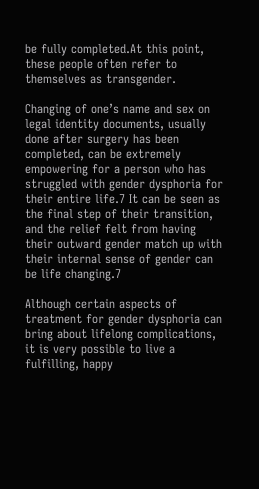be fully completed.At this point, these people often refer to themselves as transgender.

Changing of one’s name and sex on legal identity documents, usually done after surgery has been completed, can be extremely empowering for a person who has struggled with gender dysphoria for their entire life.7 It can be seen as the final step of their transition, and the relief felt from having their outward gender match up with their internal sense of gender can be life changing.7

Although certain aspects of treatment for gender dysphoria can bring about lifelong complications, it is very possible to live a fulfilling, happy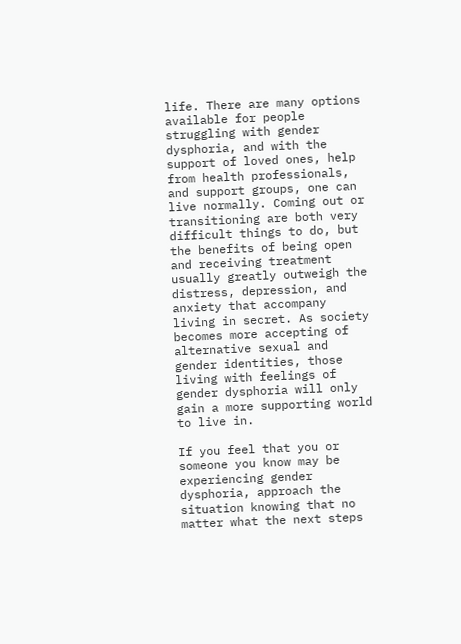life. There are many options available for people struggling with gender dysphoria, and with the support of loved ones, help from health professionals, and support groups, one can live normally. Coming out or transitioning are both very difficult things to do, but the benefits of being open and receiving treatment usually greatly outweigh the distress, depression, and anxiety that accompany living in secret. As society becomes more accepting of alternative sexual and gender identities, those living with feelings of gender dysphoria will only gain a more supporting world to live in.

If you feel that you or someone you know may be experiencing gender dysphoria, approach the situation knowing that no matter what the next steps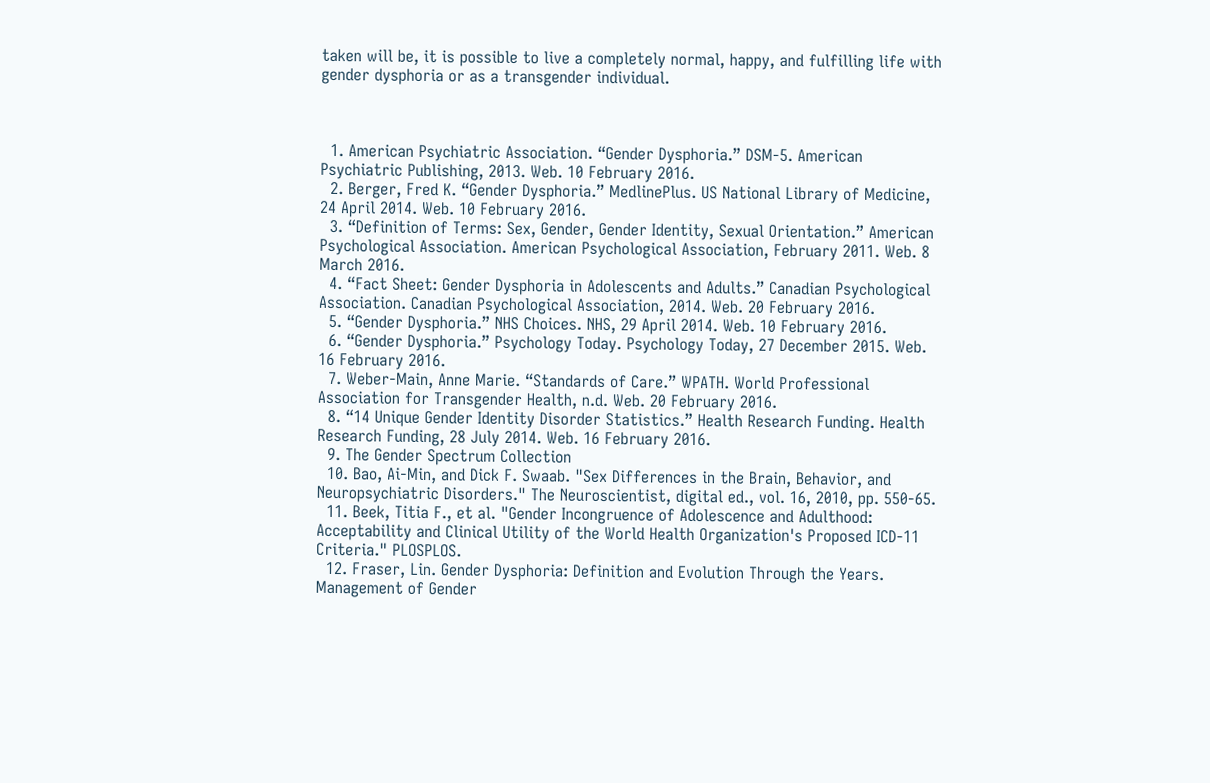taken will be, it is possible to live a completely normal, happy, and fulfilling life with gender dysphoria or as a transgender individual.



  1. American Psychiatric Association. “Gender Dysphoria.” DSM-5. American Psychiatric Publishing, 2013. Web. 10 February 2016.
  2. Berger, Fred K. “Gender Dysphoria.” MedlinePlus. US National Library of Medicine, 24 April 2014. Web. 10 February 2016.
  3. “Definition of Terms: Sex, Gender, Gender Identity, Sexual Orientation.” American Psychological Association. American Psychological Association, February 2011. Web. 8 March 2016.
  4. “Fact Sheet: Gender Dysphoria in Adolescents and Adults.” Canadian Psychological Association. Canadian Psychological Association, 2014. Web. 20 February 2016.
  5. “Gender Dysphoria.” NHS Choices. NHS, 29 April 2014. Web. 10 February 2016.
  6. “Gender Dysphoria.” Psychology Today. Psychology Today, 27 December 2015. Web. 16 February 2016.
  7. Weber-Main, Anne Marie. “Standards of Care.” WPATH. World Professional Association for Transgender Health, n.d. Web. 20 February 2016.
  8. “14 Unique Gender Identity Disorder Statistics.” Health Research Funding. Health Research Funding, 28 July 2014. Web. 16 February 2016.
  9. The Gender Spectrum Collection
  10. Bao, Ai-Min, and Dick F. Swaab. "Sex Differences in the Brain, Behavior, and Neuropsychiatric Disorders." The Neuroscientist, digital ed., vol. 16, 2010, pp. 550-65.
  11. Beek, Titia F., et al. "Gender Incongruence of Adolescence and Adulthood: Acceptability and Clinical Utility of the World Health Organization's Proposed ICD-11 Criteria." PLOSPLOS.
  12. Fraser, Lin. Gender Dysphoria: Definition and Evolution Through the Years. Management of Gender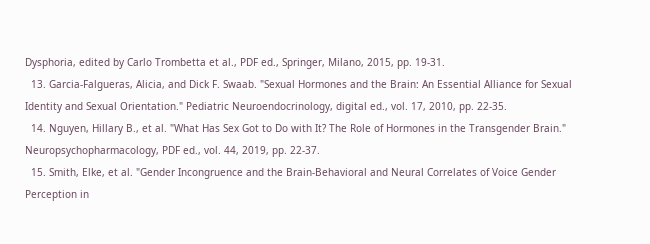Dysphoria, edited by Carlo Trombetta et al., PDF ed., Springer, Milano, 2015, pp. 19-31.
  13. Garcia-Falgueras, Alicia, and Dick F. Swaab. "Sexual Hormones and the Brain: An Essential Alliance for Sexual Identity and Sexual Orientation." Pediatric Neuroendocrinology, digital ed., vol. 17, 2010, pp. 22-35.
  14. Nguyen, Hillary B., et al. "What Has Sex Got to Do with It? The Role of Hormones in the Transgender Brain." Neuropsychopharmacology, PDF ed., vol. 44, 2019, pp. 22-37.
  15. Smith, Elke, et al. "Gender Incongruence and the Brain-Behavioral and Neural Correlates of Voice Gender Perception in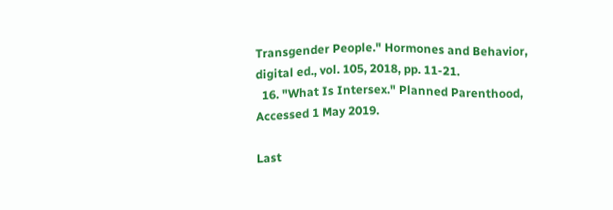Transgender People." Hormones and Behavior, digital ed., vol. 105, 2018, pp. 11-21.
  16. "What Is Intersex." Planned Parenthood, Accessed 1 May 2019.

Last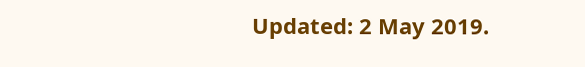Updated: 2 May 2019.